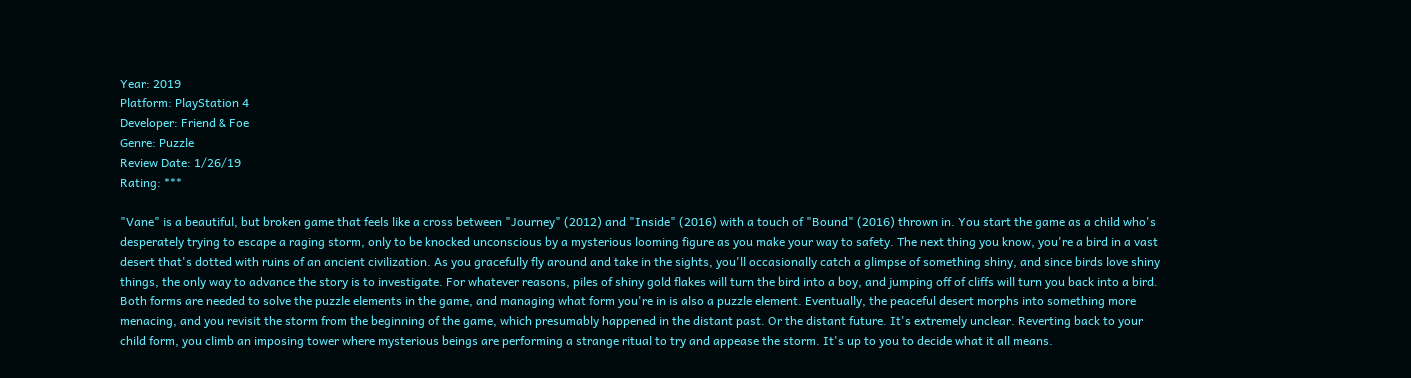Year: 2019
Platform: PlayStation 4
Developer: Friend & Foe
Genre: Puzzle
Review Date: 1/26/19
Rating: ***

"Vane" is a beautiful, but broken game that feels like a cross between "Journey" (2012) and "Inside" (2016) with a touch of "Bound" (2016) thrown in. You start the game as a child who's desperately trying to escape a raging storm, only to be knocked unconscious by a mysterious looming figure as you make your way to safety. The next thing you know, you're a bird in a vast desert that's dotted with ruins of an ancient civilization. As you gracefully fly around and take in the sights, you'll occasionally catch a glimpse of something shiny, and since birds love shiny things, the only way to advance the story is to investigate. For whatever reasons, piles of shiny gold flakes will turn the bird into a boy, and jumping off of cliffs will turn you back into a bird. Both forms are needed to solve the puzzle elements in the game, and managing what form you're in is also a puzzle element. Eventually, the peaceful desert morphs into something more menacing, and you revisit the storm from the beginning of the game, which presumably happened in the distant past. Or the distant future. It's extremely unclear. Reverting back to your child form, you climb an imposing tower where mysterious beings are performing a strange ritual to try and appease the storm. It's up to you to decide what it all means.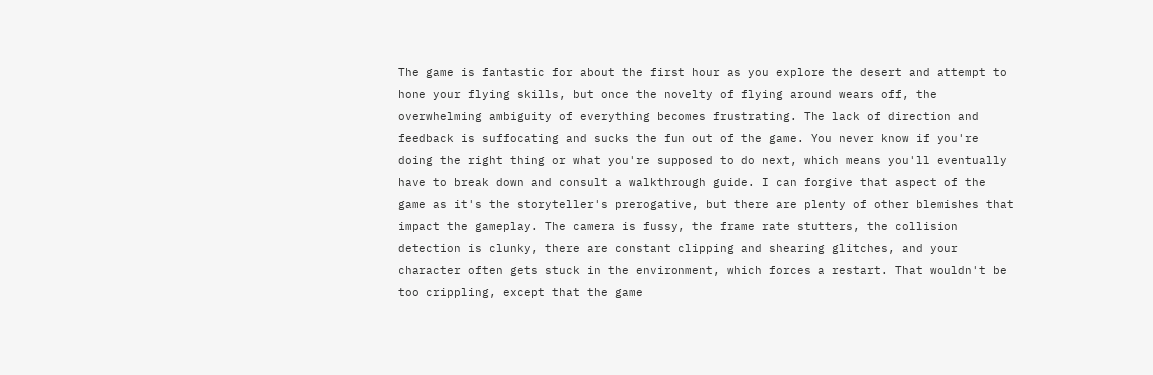The game is fantastic for about the first hour as you explore the desert and attempt to hone your flying skills, but once the novelty of flying around wears off, the overwhelming ambiguity of everything becomes frustrating. The lack of direction and feedback is suffocating and sucks the fun out of the game. You never know if you're doing the right thing or what you're supposed to do next, which means you'll eventually have to break down and consult a walkthrough guide. I can forgive that aspect of the game as it's the storyteller's prerogative, but there are plenty of other blemishes that impact the gameplay. The camera is fussy, the frame rate stutters, the collision detection is clunky, there are constant clipping and shearing glitches, and your character often gets stuck in the environment, which forces a restart. That wouldn't be too crippling, except that the game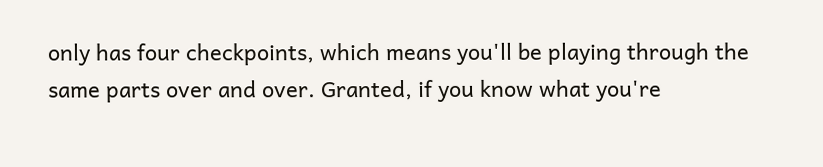only has four checkpoints, which means you'll be playing through the same parts over and over. Granted, if you know what you're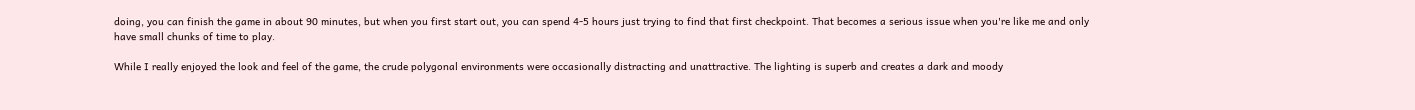doing, you can finish the game in about 90 minutes, but when you first start out, you can spend 4-5 hours just trying to find that first checkpoint. That becomes a serious issue when you're like me and only have small chunks of time to play.

While I really enjoyed the look and feel of the game, the crude polygonal environments were occasionally distracting and unattractive. The lighting is superb and creates a dark and moody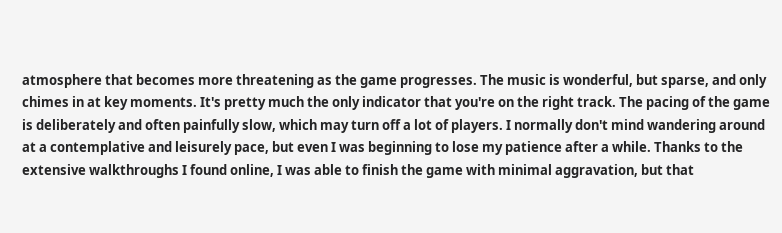atmosphere that becomes more threatening as the game progresses. The music is wonderful, but sparse, and only chimes in at key moments. It's pretty much the only indicator that you're on the right track. The pacing of the game is deliberately and often painfully slow, which may turn off a lot of players. I normally don't mind wandering around at a contemplative and leisurely pace, but even I was beginning to lose my patience after a while. Thanks to the extensive walkthroughs I found online, I was able to finish the game with minimal aggravation, but that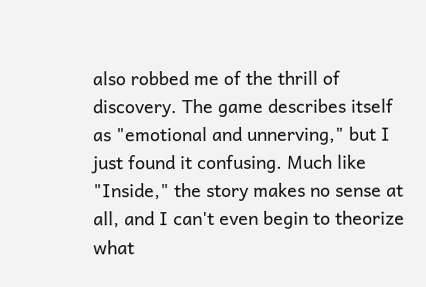also robbed me of the thrill of discovery. The game describes itself as "emotional and unnerving," but I just found it confusing. Much like "Inside," the story makes no sense at all, and I can't even begin to theorize what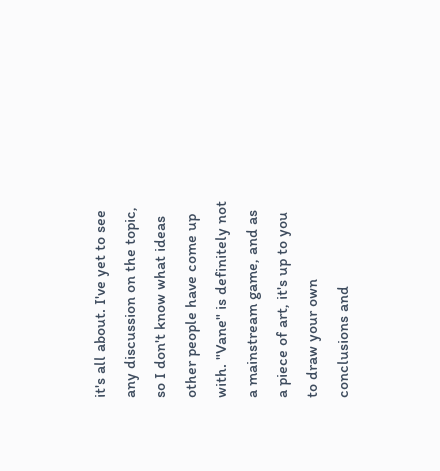it's all about. I've yet to see any discussion on the topic, so I don't know what ideas other people have come up with. "Vane" is definitely not a mainstream game, and as a piece of art, it's up to you to draw your own conclusions and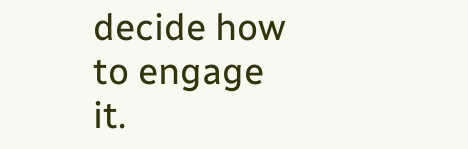decide how to engage it.